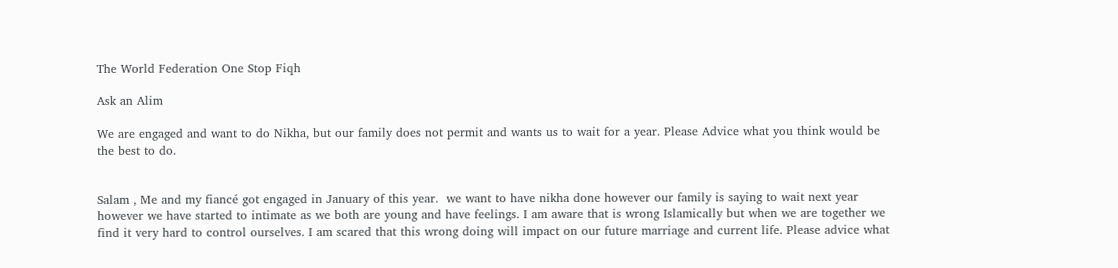The World Federation One Stop Fiqh

Ask an Alim

We are engaged and want to do Nikha, but our family does not permit and wants us to wait for a year. Please Advice what you think would be the best to do.


Salam , Me and my fiancé got engaged in January of this year.  we want to have nikha done however our family is saying to wait next year however we have started to intimate as we both are young and have feelings. I am aware that is wrong Islamically but when we are together we find it very hard to control ourselves. I am scared that this wrong doing will impact on our future marriage and current life. Please advice what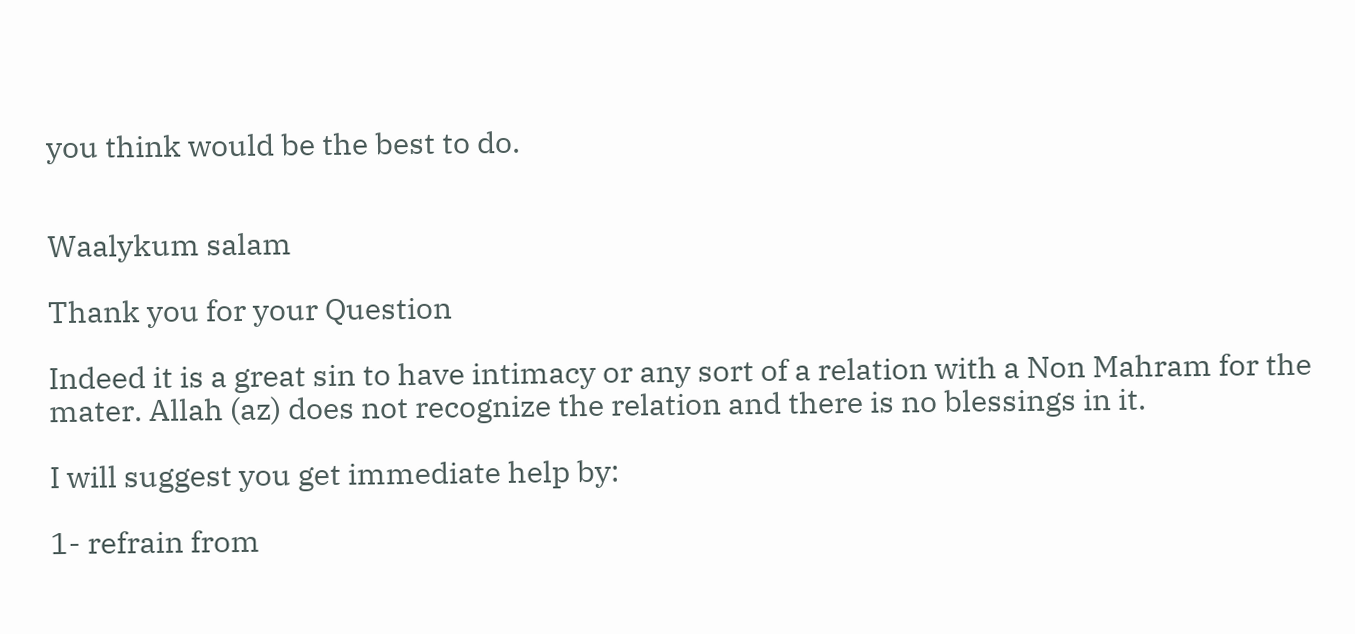you think would be the best to do.


Waalykum salam

Thank you for your Question

Indeed it is a great sin to have intimacy or any sort of a relation with a Non Mahram for the mater. Allah (az) does not recognize the relation and there is no blessings in it.

I will suggest you get immediate help by:

1- refrain from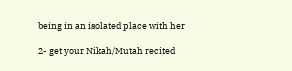being in an isolated place with her

2- get your Nikah/Mutah recited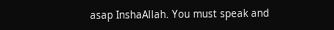asap InshaAllah. You must speak and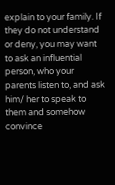explain to your family. If they do not understand or deny, you may want to ask an influential person, who your parents listen to, and ask him/ her to speak to them and somehow convince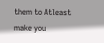them to Atleast make you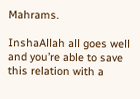Mahrams.

InshaAllah all goes well and you’re able to save this relation with a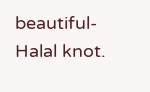beautiful- Halal knot.